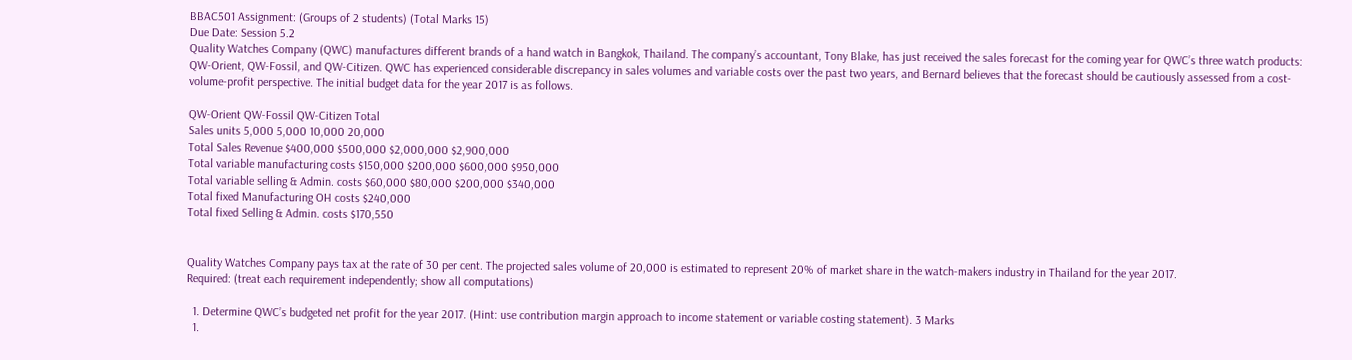BBAC501 Assignment: (Groups of 2 students) (Total Marks 15)
Due Date: Session 5.2
Quality Watches Company (QWC) manufactures different brands of a hand watch in Bangkok, Thailand. The company’s accountant, Tony Blake, has just received the sales forecast for the coming year for QWC’s three watch products: QW-Orient, QW-Fossil, and QW-Citizen. QWC has experienced considerable discrepancy in sales volumes and variable costs over the past two years, and Bernard believes that the forecast should be cautiously assessed from a cost-volume-profit perspective. The initial budget data for the year 2017 is as follows.

QW-Orient QW-Fossil QW-Citizen Total
Sales units 5,000 5,000 10,000 20,000
Total Sales Revenue $400,000 $500,000 $2,000,000 $2,900,000
Total variable manufacturing costs $150,000 $200,000 $600,000 $950,000
Total variable selling & Admin. costs $60,000 $80,000 $200,000 $340,000
Total fixed Manufacturing OH costs $240,000
Total fixed Selling & Admin. costs $170,550


Quality Watches Company pays tax at the rate of 30 per cent. The projected sales volume of 20,000 is estimated to represent 20% of market share in the watch-makers industry in Thailand for the year 2017.
Required: (treat each requirement independently; show all computations)

  1. Determine QWC’s budgeted net profit for the year 2017. (Hint: use contribution margin approach to income statement or variable costing statement). 3 Marks
  1.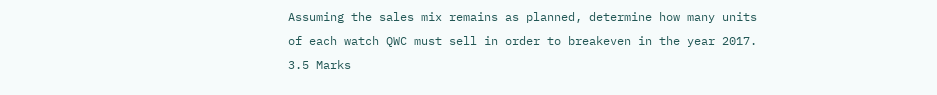Assuming the sales mix remains as planned, determine how many units of each watch QWC must sell in order to breakeven in the year 2017. 3.5 Marks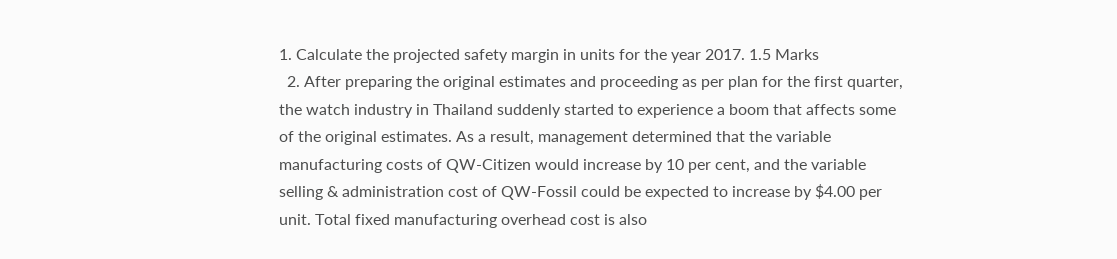1. Calculate the projected safety margin in units for the year 2017. 1.5 Marks
  2. After preparing the original estimates and proceeding as per plan for the first quarter, the watch industry in Thailand suddenly started to experience a boom that affects some of the original estimates. As a result, management determined that the variable manufacturing costs of QW-Citizen would increase by 10 per cent, and the variable selling & administration cost of QW-Fossil could be expected to increase by $4.00 per unit. Total fixed manufacturing overhead cost is also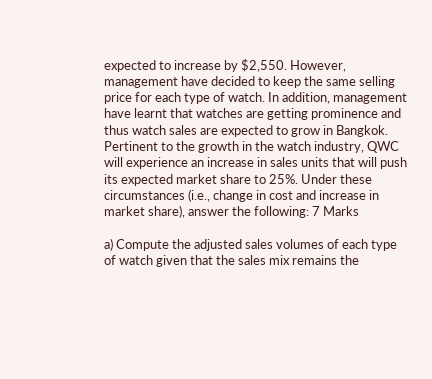expected to increase by $2,550. However, management have decided to keep the same selling price for each type of watch. In addition, management have learnt that watches are getting prominence and thus watch sales are expected to grow in Bangkok. Pertinent to the growth in the watch industry, QWC will experience an increase in sales units that will push its expected market share to 25%. Under these circumstances (i.e., change in cost and increase in market share), answer the following: 7 Marks

a) Compute the adjusted sales volumes of each type of watch given that the sales mix remains the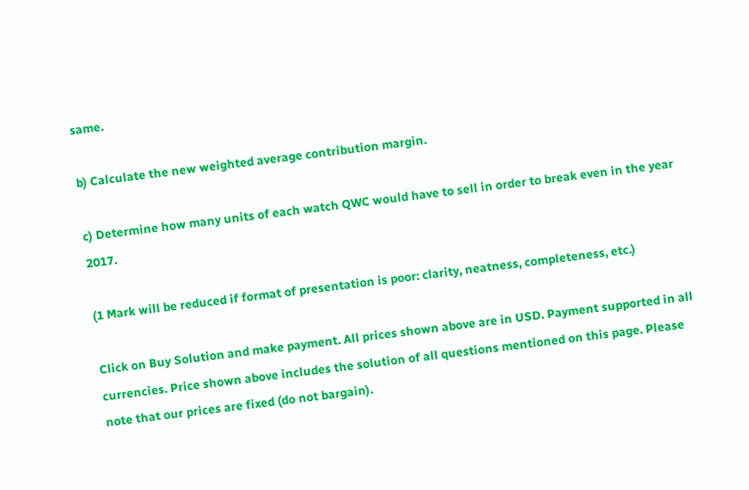same.

b) Calculate the new weighted average contribution margin.

c) Determine how many units of each watch QWC would have to sell in order to break even in the year 2017.

(1 Mark will be reduced if format of presentation is poor: clarity, neatness, completeness, etc.)

Click on Buy Solution and make payment. All prices shown above are in USD. Payment supported in all currencies. Price shown above includes the solution of all questions mentioned on this page. Please note that our prices are fixed (do not bargain).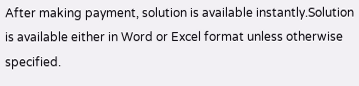After making payment, solution is available instantly.Solution is available either in Word or Excel format unless otherwise specified.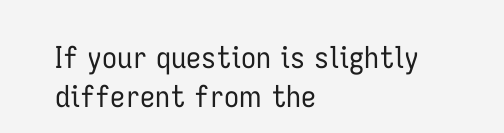If your question is slightly different from the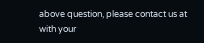above question, please contact us at with your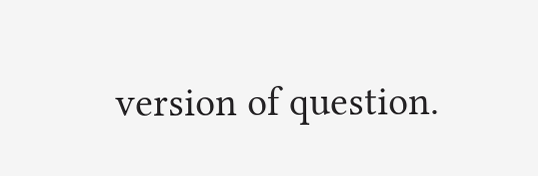version of question.